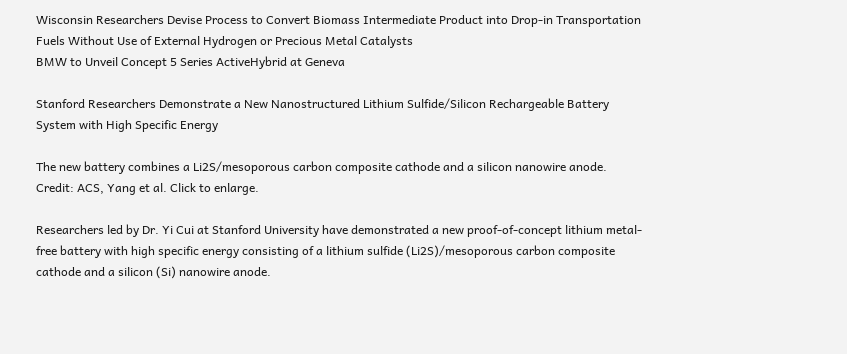Wisconsin Researchers Devise Process to Convert Biomass Intermediate Product into Drop-in Transportation Fuels Without Use of External Hydrogen or Precious Metal Catalysts
BMW to Unveil Concept 5 Series ActiveHybrid at Geneva

Stanford Researchers Demonstrate a New Nanostructured Lithium Sulfide/Silicon Rechargeable Battery System with High Specific Energy

The new battery combines a Li2S/mesoporous carbon composite cathode and a silicon nanowire anode. Credit: ACS, Yang et al. Click to enlarge.

Researchers led by Dr. Yi Cui at Stanford University have demonstrated a new proof-of-concept lithium metal-free battery with high specific energy consisting of a lithium sulfide (Li2S)/mesoporous carbon composite cathode and a silicon (Si) nanowire anode.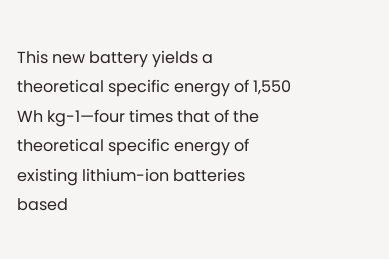This new battery yields a theoretical specific energy of 1,550 Wh kg-1—four times that of the theoretical specific energy of existing lithium-ion batteries based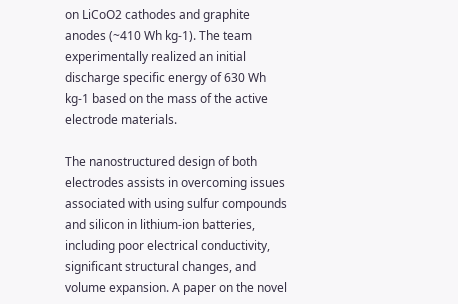on LiCoO2 cathodes and graphite anodes (~410 Wh kg-1). The team experimentally realized an initial discharge specific energy of 630 Wh kg-1 based on the mass of the active electrode materials.

The nanostructured design of both electrodes assists in overcoming issues associated with using sulfur compounds and silicon in lithium-ion batteries, including poor electrical conductivity, significant structural changes, and volume expansion. A paper on the novel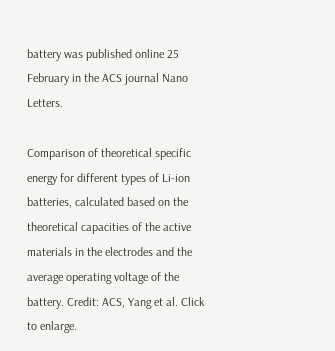battery was published online 25 February in the ACS journal Nano Letters.

Comparison of theoretical specific energy for different types of Li-ion batteries, calculated based on the theoretical capacities of the active materials in the electrodes and the average operating voltage of the battery. Credit: ACS, Yang et al. Click to enlarge.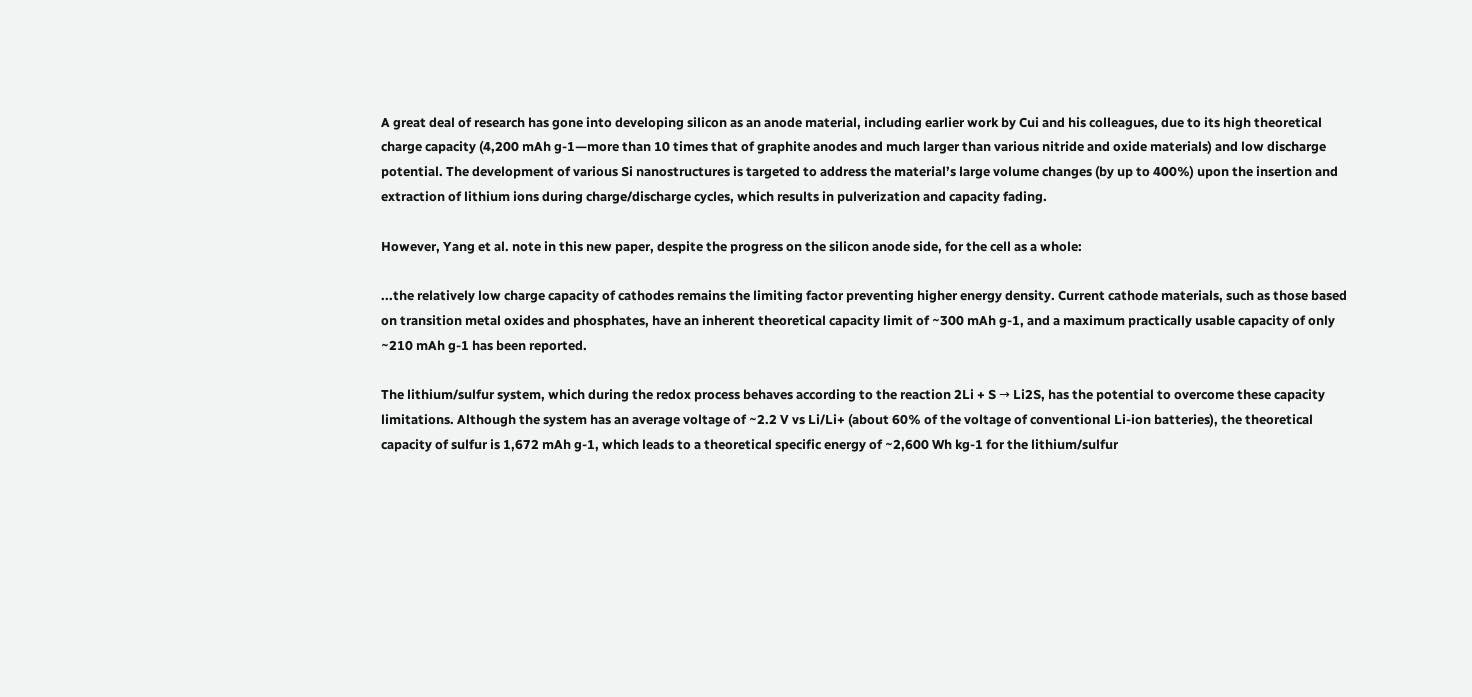A great deal of research has gone into developing silicon as an anode material, including earlier work by Cui and his colleagues, due to its high theoretical charge capacity (4,200 mAh g-1—more than 10 times that of graphite anodes and much larger than various nitride and oxide materials) and low discharge potential. The development of various Si nanostructures is targeted to address the material’s large volume changes (by up to 400%) upon the insertion and extraction of lithium ions during charge/discharge cycles, which results in pulverization and capacity fading.

However, Yang et al. note in this new paper, despite the progress on the silicon anode side, for the cell as a whole:

...the relatively low charge capacity of cathodes remains the limiting factor preventing higher energy density. Current cathode materials, such as those based on transition metal oxides and phosphates, have an inherent theoretical capacity limit of ~300 mAh g-1, and a maximum practically usable capacity of only ~210 mAh g-1 has been reported.

The lithium/sulfur system, which during the redox process behaves according to the reaction 2Li + S → Li2S, has the potential to overcome these capacity limitations. Although the system has an average voltage of ~2.2 V vs Li/Li+ (about 60% of the voltage of conventional Li-ion batteries), the theoretical capacity of sulfur is 1,672 mAh g-1, which leads to a theoretical specific energy of ~2,600 Wh kg-1 for the lithium/sulfur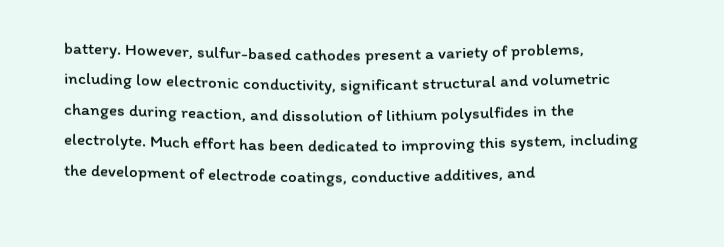battery. However, sulfur-based cathodes present a variety of problems, including low electronic conductivity, significant structural and volumetric changes during reaction, and dissolution of lithium polysulfides in the electrolyte. Much effort has been dedicated to improving this system, including the development of electrode coatings, conductive additives, and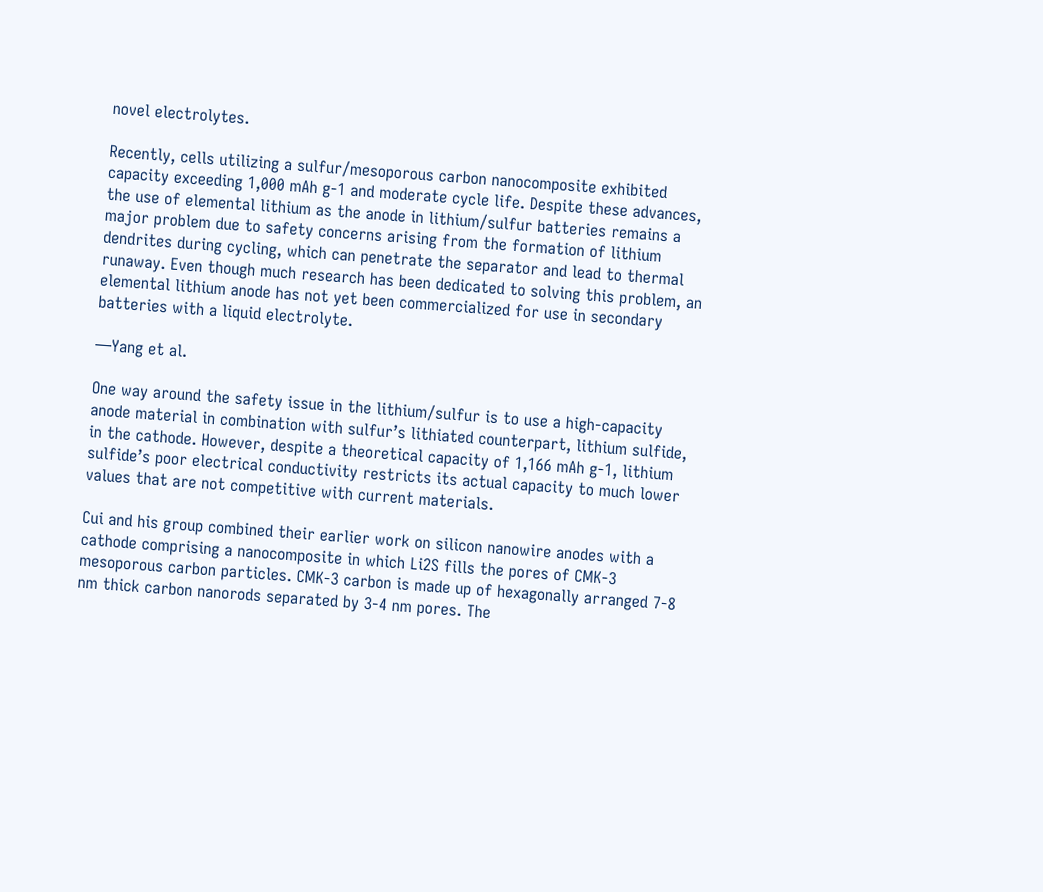novel electrolytes.

Recently, cells utilizing a sulfur/mesoporous carbon nanocomposite exhibited capacity exceeding 1,000 mAh g-1 and moderate cycle life. Despite these advances, the use of elemental lithium as the anode in lithium/sulfur batteries remains a major problem due to safety concerns arising from the formation of lithium dendrites during cycling, which can penetrate the separator and lead to thermal runaway. Even though much research has been dedicated to solving this problem, an elemental lithium anode has not yet been commercialized for use in secondary batteries with a liquid electrolyte.

—Yang et al.

One way around the safety issue in the lithium/sulfur is to use a high-capacity anode material in combination with sulfur’s lithiated counterpart, lithium sulfide, in the cathode. However, despite a theoretical capacity of 1,166 mAh g-1, lithium sulfide’s poor electrical conductivity restricts its actual capacity to much lower values that are not competitive with current materials.

Cui and his group combined their earlier work on silicon nanowire anodes with a cathode comprising a nanocomposite in which Li2S fills the pores of CMK-3 mesoporous carbon particles. CMK-3 carbon is made up of hexagonally arranged 7-8 nm thick carbon nanorods separated by 3-4 nm pores. The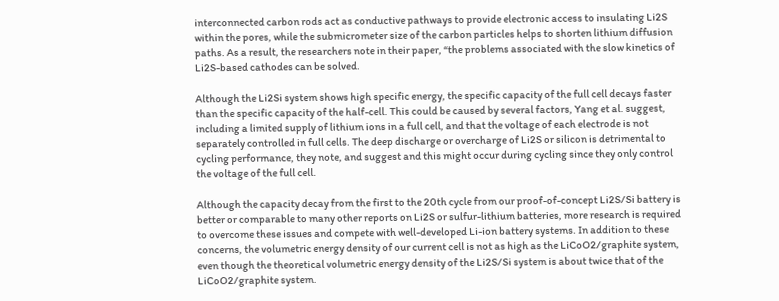interconnected carbon rods act as conductive pathways to provide electronic access to insulating Li2S within the pores, while the submicrometer size of the carbon particles helps to shorten lithium diffusion paths. As a result, the researchers note in their paper, “the problems associated with the slow kinetics of Li2S-based cathodes can be solved.

Although the Li2Si system shows high specific energy, the specific capacity of the full cell decays faster than the specific capacity of the half-cell. This could be caused by several factors, Yang et al. suggest, including a limited supply of lithium ions in a full cell, and that the voltage of each electrode is not separately controlled in full cells. The deep discharge or overcharge of Li2S or silicon is detrimental to cycling performance, they note, and suggest and this might occur during cycling since they only control the voltage of the full cell.

Although the capacity decay from the first to the 20th cycle from our proof-of-concept Li2S/Si battery is better or comparable to many other reports on Li2S or sulfur-lithium batteries, more research is required to overcome these issues and compete with well-developed Li-ion battery systems. In addition to these concerns, the volumetric energy density of our current cell is not as high as the LiCoO2/graphite system, even though the theoretical volumetric energy density of the Li2S/Si system is about twice that of the LiCoO2/graphite system.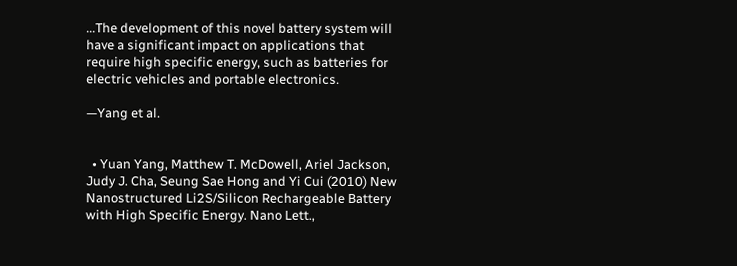...The development of this novel battery system will have a significant impact on applications that require high specific energy, such as batteries for electric vehicles and portable electronics.

—Yang et al.


  • Yuan Yang, Matthew T. McDowell, Ariel Jackson, Judy J. Cha, Seung Sae Hong and Yi Cui (2010) New Nanostructured Li2S/Silicon Rechargeable Battery with High Specific Energy. Nano Lett.,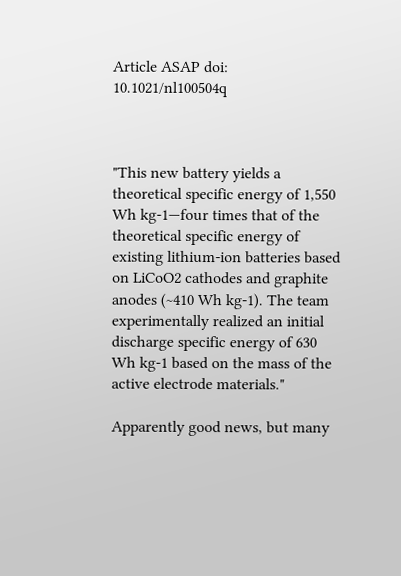Article ASAP doi: 10.1021/nl100504q



"This new battery yields a theoretical specific energy of 1,550 Wh kg-1—four times that of the theoretical specific energy of existing lithium-ion batteries based on LiCoO2 cathodes and graphite anodes (~410 Wh kg-1). The team experimentally realized an initial discharge specific energy of 630 Wh kg-1 based on the mass of the active electrode materials."

Apparently good news, but many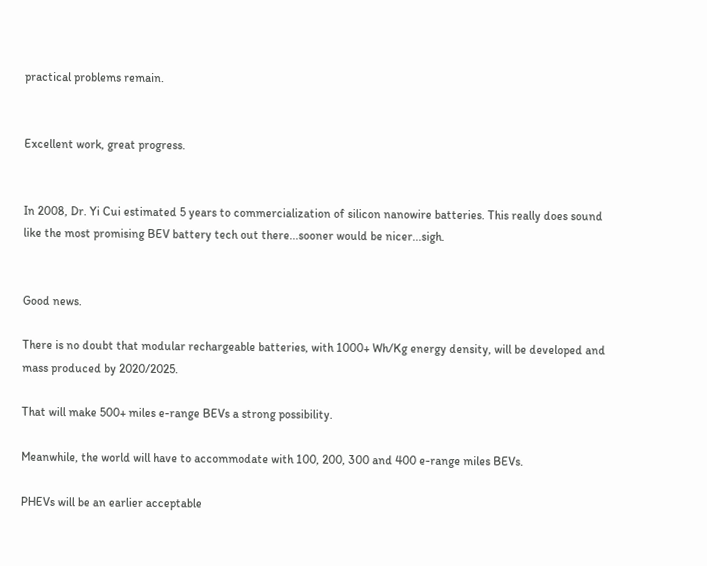practical problems remain.


Excellent work, great progress.


In 2008, Dr. Yi Cui estimated 5 years to commercialization of silicon nanowire batteries. This really does sound like the most promising BEV battery tech out there...sooner would be nicer...sigh.


Good news.

There is no doubt that modular rechargeable batteries, with 1000+ Wh/Kg energy density, will be developed and mass produced by 2020/2025.

That will make 500+ miles e-range BEVs a strong possibility.

Meanwhile, the world will have to accommodate with 100, 200, 300 and 400 e-range miles BEVs.

PHEVs will be an earlier acceptable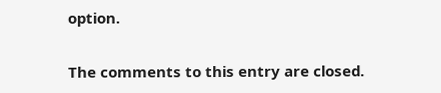option.

The comments to this entry are closed.